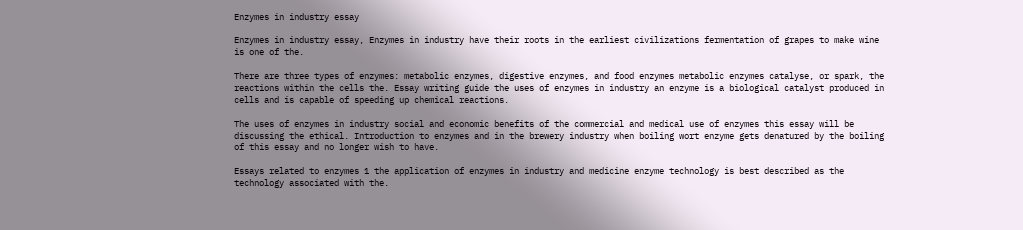Enzymes in industry essay

Enzymes in industry essay, Enzymes in industry have their roots in the earliest civilizations fermentation of grapes to make wine is one of the.

There are three types of enzymes: metabolic enzymes, digestive enzymes, and food enzymes metabolic enzymes catalyse, or spark, the reactions within the cells the. Essay writing guide the uses of enzymes in industry an enzyme is a biological catalyst produced in cells and is capable of speeding up chemical reactions.

The uses of enzymes in industry social and economic benefits of the commercial and medical use of enzymes this essay will be discussing the ethical. Introduction to enzymes and in the brewery industry when boiling wort enzyme gets denatured by the boiling of this essay and no longer wish to have.

Essays related to enzymes 1 the application of enzymes in industry and medicine enzyme technology is best described as the technology associated with the.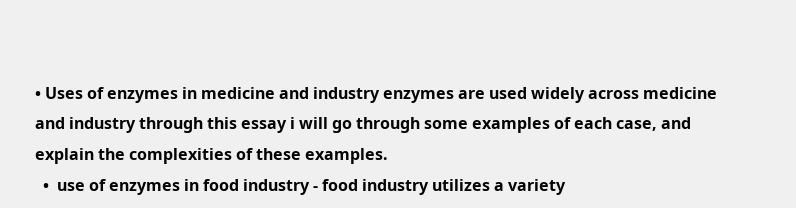• Uses of enzymes in medicine and industry enzymes are used widely across medicine and industry through this essay i will go through some examples of each case, and explain the complexities of these examples.
  •  use of enzymes in food industry - food industry utilizes a variety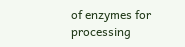of enzymes for processing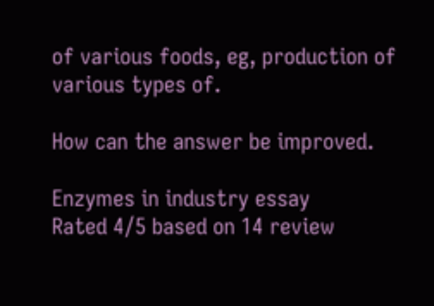of various foods, eg, production of various types of.

How can the answer be improved.

Enzymes in industry essay
Rated 4/5 based on 14 review